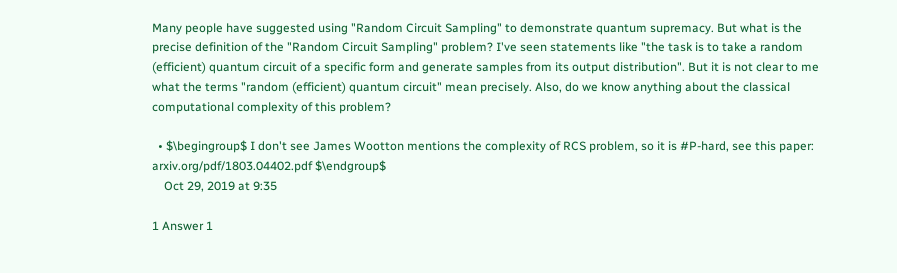Many people have suggested using "Random Circuit Sampling" to demonstrate quantum supremacy. But what is the precise definition of the "Random Circuit Sampling" problem? I've seen statements like "the task is to take a random (efficient) quantum circuit of a specific form and generate samples from its output distribution". But it is not clear to me what the terms "random (efficient) quantum circuit" mean precisely. Also, do we know anything about the classical computational complexity of this problem?

  • $\begingroup$ I don't see James Wootton mentions the complexity of RCS problem, so it is #P-hard, see this paper: arxiv.org/pdf/1803.04402.pdf $\endgroup$
    Oct 29, 2019 at 9:35

1 Answer 1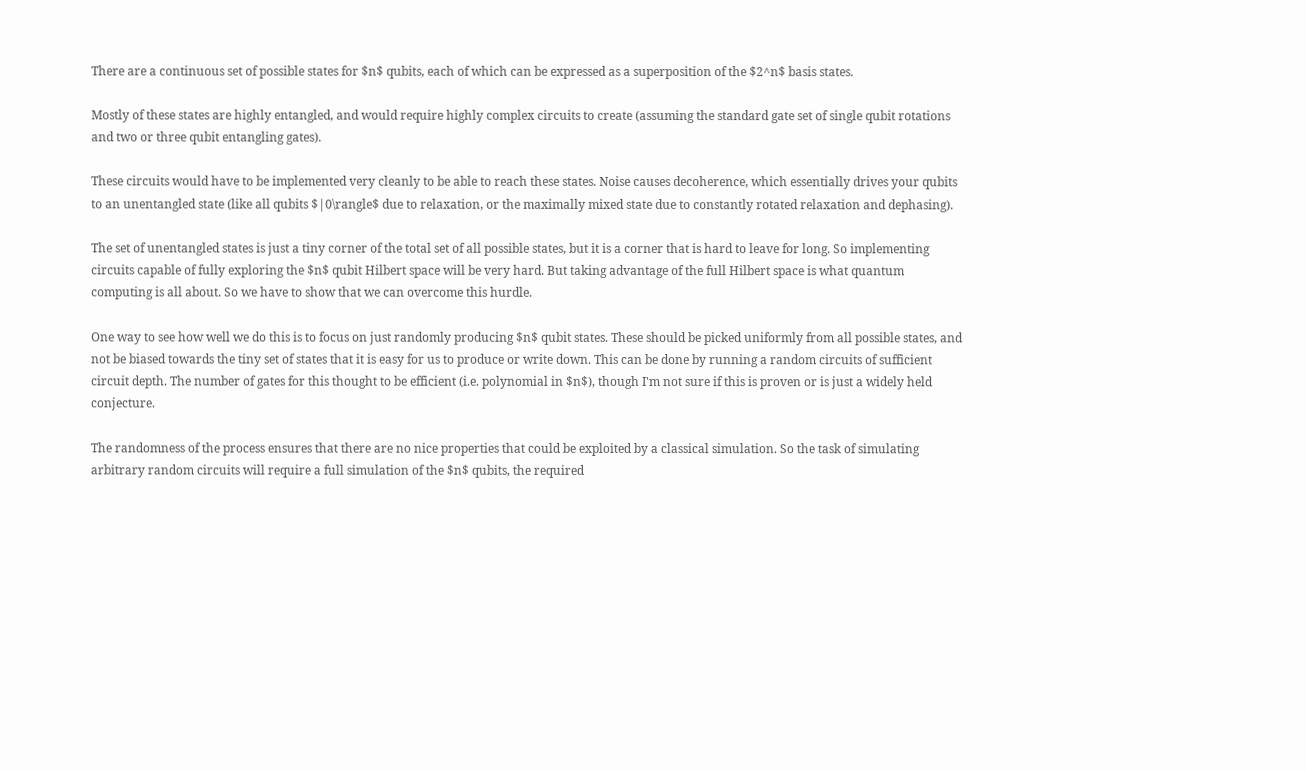There are a continuous set of possible states for $n$ qubits, each of which can be expressed as a superposition of the $2^n$ basis states.

Mostly of these states are highly entangled, and would require highly complex circuits to create (assuming the standard gate set of single qubit rotations and two or three qubit entangling gates).

These circuits would have to be implemented very cleanly to be able to reach these states. Noise causes decoherence, which essentially drives your qubits to an unentangled state (like all qubits $|0\rangle$ due to relaxation, or the maximally mixed state due to constantly rotated relaxation and dephasing).

The set of unentangled states is just a tiny corner of the total set of all possible states, but it is a corner that is hard to leave for long. So implementing circuits capable of fully exploring the $n$ qubit Hilbert space will be very hard. But taking advantage of the full Hilbert space is what quantum computing is all about. So we have to show that we can overcome this hurdle.

One way to see how well we do this is to focus on just randomly producing $n$ qubit states. These should be picked uniformly from all possible states, and not be biased towards the tiny set of states that it is easy for us to produce or write down. This can be done by running a random circuits of sufficient circuit depth. The number of gates for this thought to be efficient (i.e. polynomial in $n$), though I'm not sure if this is proven or is just a widely held conjecture.

The randomness of the process ensures that there are no nice properties that could be exploited by a classical simulation. So the task of simulating arbitrary random circuits will require a full simulation of the $n$ qubits, the required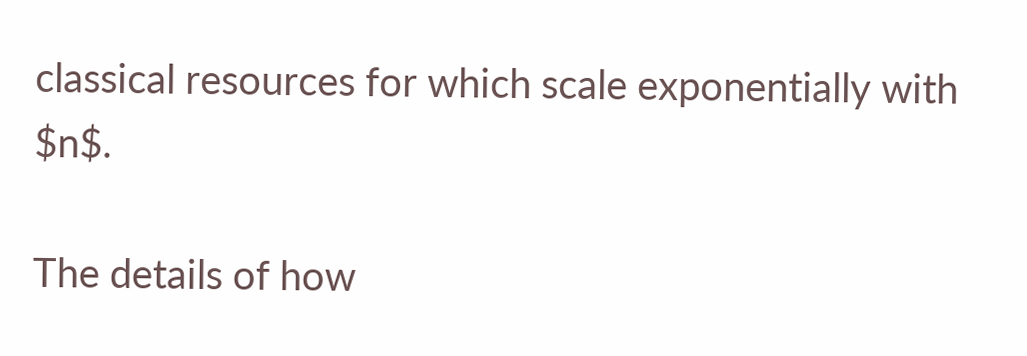classical resources for which scale exponentially with $n$.

The details of how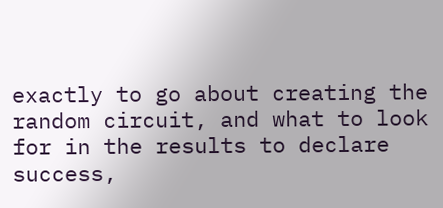exactly to go about creating the random circuit, and what to look for in the results to declare success,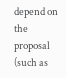depend on the proposal (such as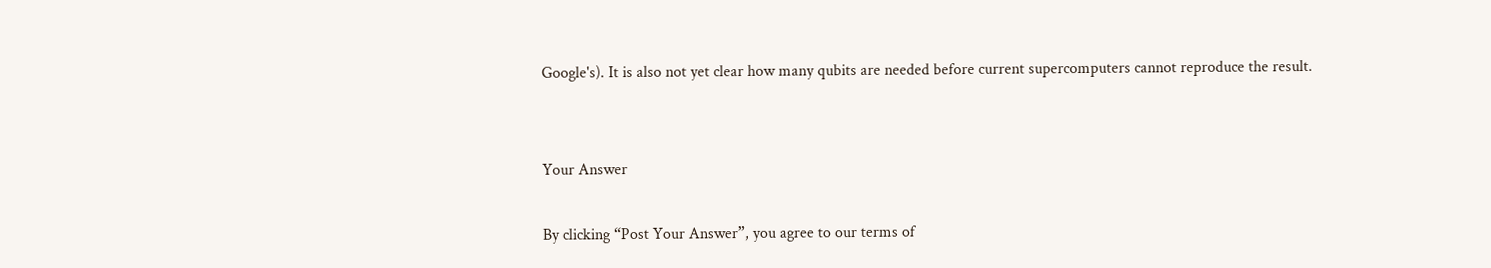Google's). It is also not yet clear how many qubits are needed before current supercomputers cannot reproduce the result.


Your Answer

By clicking “Post Your Answer”, you agree to our terms of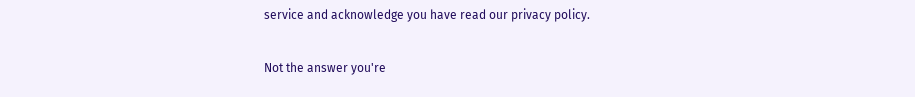service and acknowledge you have read our privacy policy.

Not the answer you're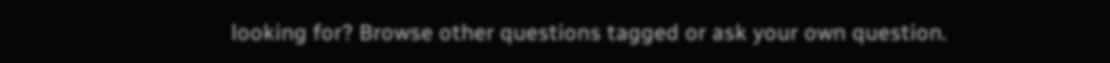looking for? Browse other questions tagged or ask your own question.